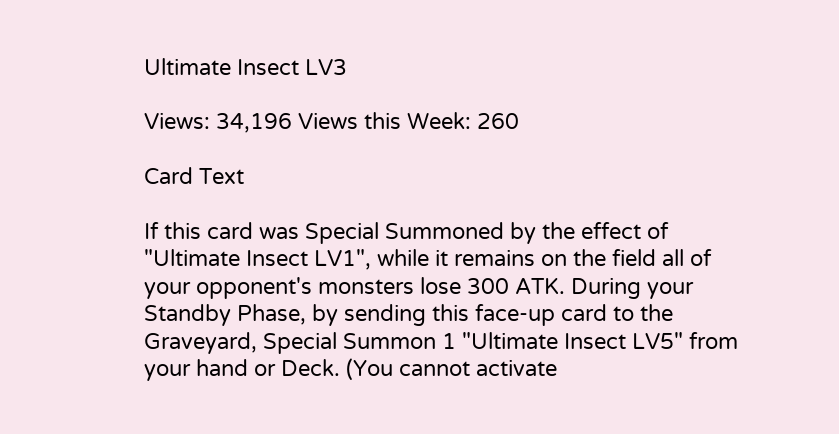Ultimate Insect LV3

Views: 34,196 Views this Week: 260

Card Text

If this card was Special Summoned by the effect of "Ultimate Insect LV1", while it remains on the field all of your opponent's monsters lose 300 ATK. During your Standby Phase, by sending this face-up card to the Graveyard, Special Summon 1 "Ultimate Insect LV5" from your hand or Deck. (You cannot activate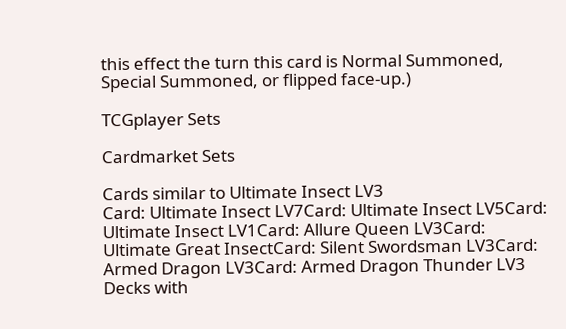this effect the turn this card is Normal Summoned, Special Summoned, or flipped face-up.)

TCGplayer Sets

Cardmarket Sets

Cards similar to Ultimate Insect LV3
Card: Ultimate Insect LV7Card: Ultimate Insect LV5Card: Ultimate Insect LV1Card: Allure Queen LV3Card: Ultimate Great InsectCard: Silent Swordsman LV3Card: Armed Dragon LV3Card: Armed Dragon Thunder LV3
Decks with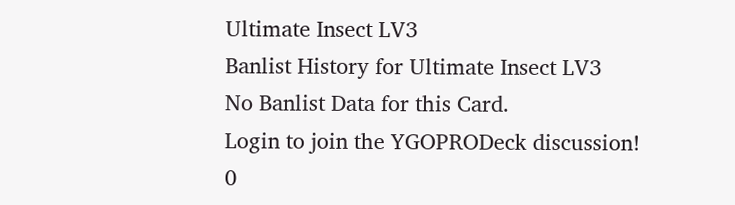Ultimate Insect LV3
Banlist History for Ultimate Insect LV3
No Banlist Data for this Card.
Login to join the YGOPRODeck discussion!
0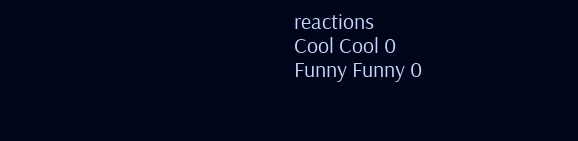reactions
Cool Cool 0
Funny Funny 0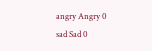angry Angry 0
sad Sad 0